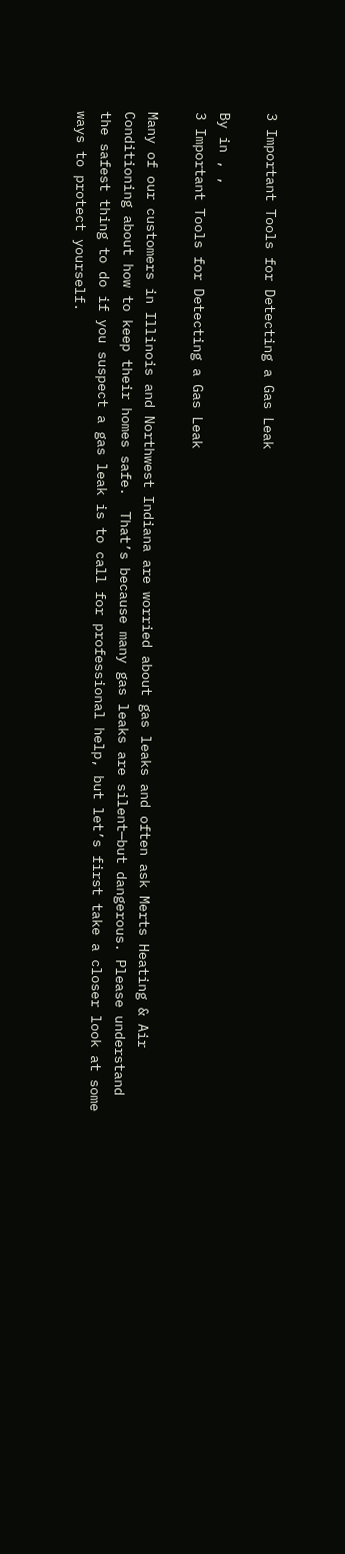3 Important Tools for Detecting a Gas Leak

By in , ,
3 Important Tools for Detecting a Gas Leak

Many of our customers in Illinois and Northwest Indiana are worried about gas leaks and often ask Merts Heating & Air Conditioning about how to keep their homes safe.  That’s because many gas leaks are silent—but dangerous. Please understand the safest thing to do if you suspect a gas leak is to call for professional help, but let’s first take a closer look at some ways to protect yourself.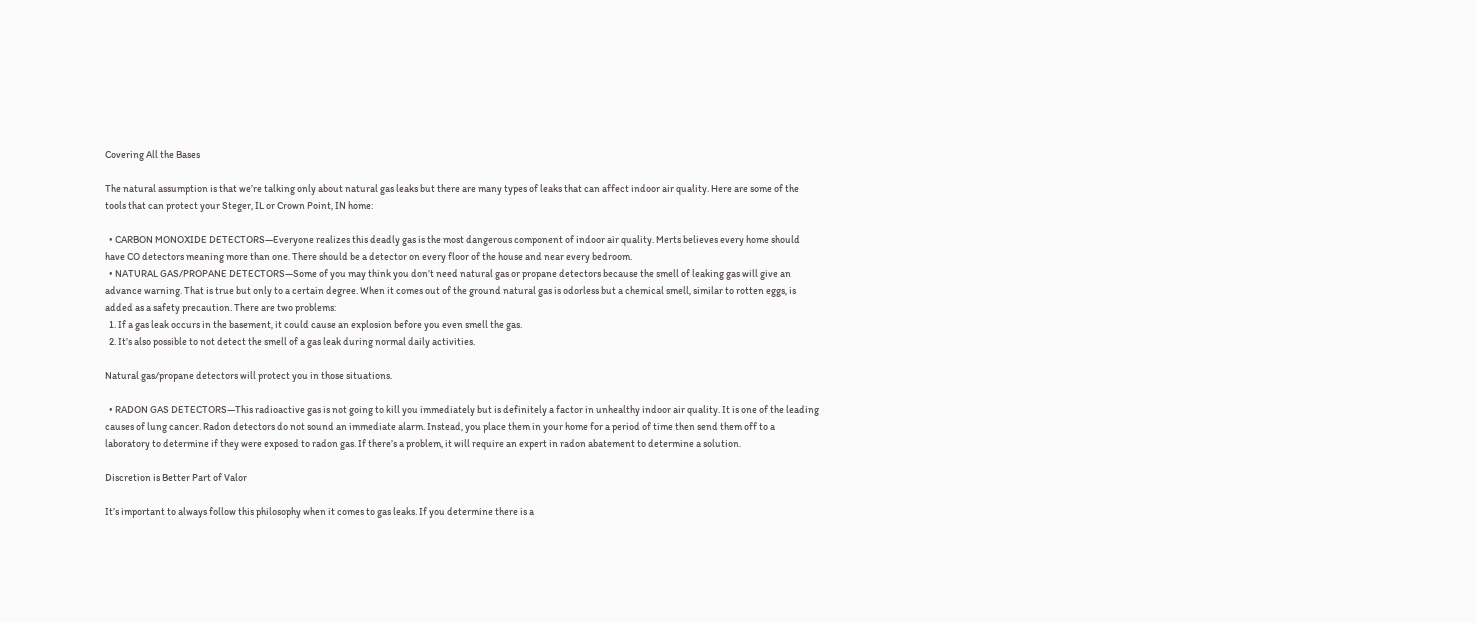Covering All the Bases

The natural assumption is that we’re talking only about natural gas leaks but there are many types of leaks that can affect indoor air quality. Here are some of the tools that can protect your Steger, IL or Crown Point, IN home:

  • CARBON MONOXIDE DETECTORS—Everyone realizes this deadly gas is the most dangerous component of indoor air quality. Merts believes every home should have CO detectors meaning more than one. There should be a detector on every floor of the house and near every bedroom.
  • NATURAL GAS/PROPANE DETECTORS—Some of you may think you don’t need natural gas or propane detectors because the smell of leaking gas will give an advance warning. That is true but only to a certain degree. When it comes out of the ground natural gas is odorless but a chemical smell, similar to rotten eggs, is added as a safety precaution. There are two problems:
  1. If a gas leak occurs in the basement, it could cause an explosion before you even smell the gas.
  2. It’s also possible to not detect the smell of a gas leak during normal daily activities.

Natural gas/propane detectors will protect you in those situations.

  • RADON GAS DETECTORS—This radioactive gas is not going to kill you immediately but is definitely a factor in unhealthy indoor air quality. It is one of the leading causes of lung cancer. Radon detectors do not sound an immediate alarm. Instead, you place them in your home for a period of time then send them off to a laboratory to determine if they were exposed to radon gas. If there’s a problem, it will require an expert in radon abatement to determine a solution.

Discretion is Better Part of Valor

It’s important to always follow this philosophy when it comes to gas leaks. If you determine there is a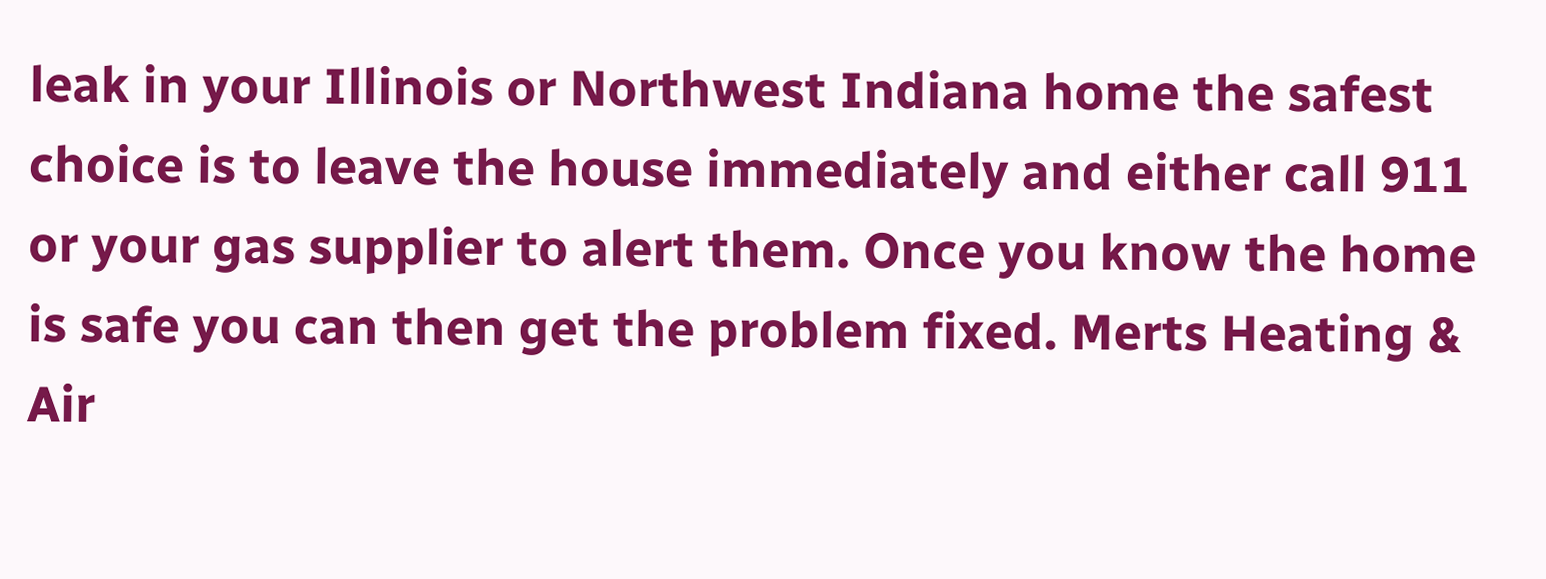leak in your Illinois or Northwest Indiana home the safest choice is to leave the house immediately and either call 911 or your gas supplier to alert them. Once you know the home is safe you can then get the problem fixed. Merts Heating & Air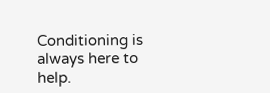Conditioning is always here to help.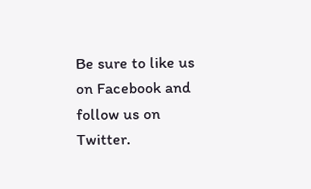Be sure to like us on Facebook and follow us on Twitter.